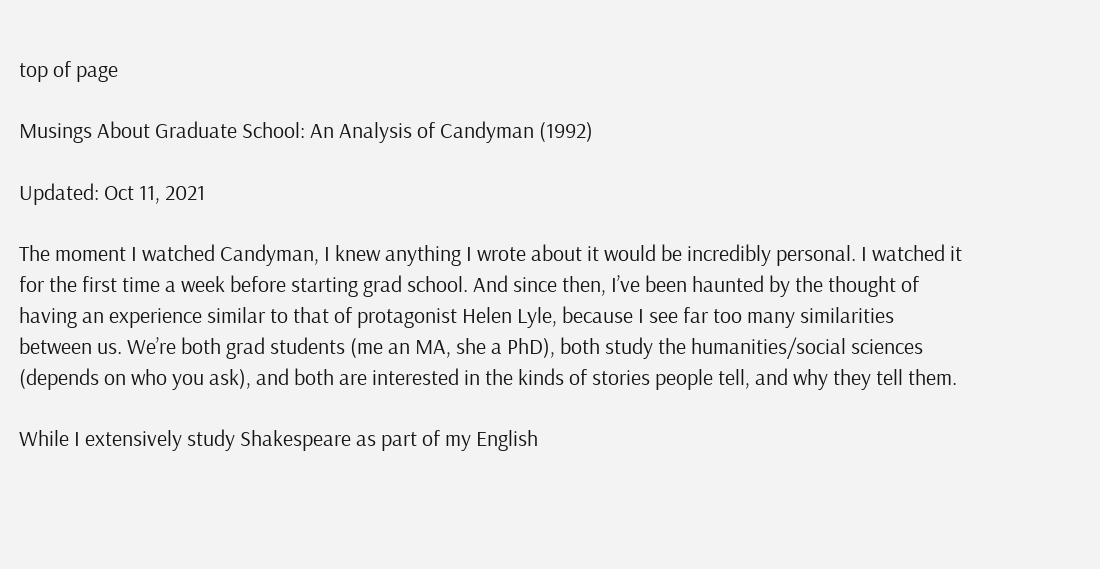top of page

Musings About Graduate School: An Analysis of Candyman (1992)

Updated: Oct 11, 2021

The moment I watched Candyman, I knew anything I wrote about it would be incredibly personal. I watched it for the first time a week before starting grad school. And since then, I’ve been haunted by the thought of having an experience similar to that of protagonist Helen Lyle, because I see far too many similarities between us. We’re both grad students (me an MA, she a PhD), both study the humanities/social sciences (depends on who you ask), and both are interested in the kinds of stories people tell, and why they tell them.

While I extensively study Shakespeare as part of my English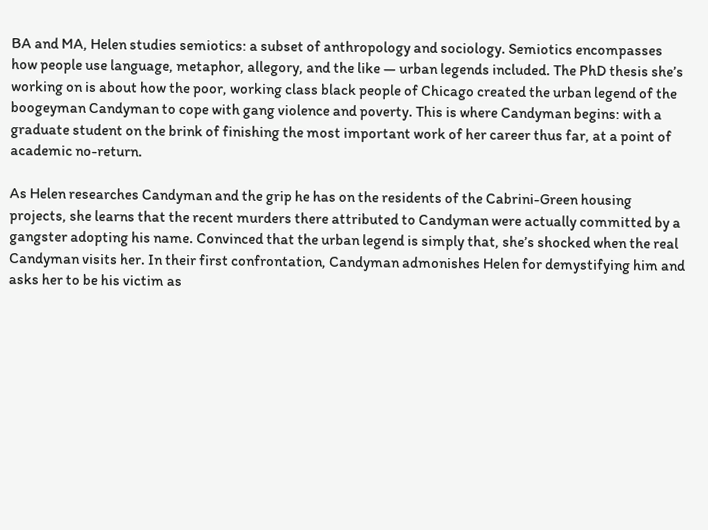BA and MA, Helen studies semiotics: a subset of anthropology and sociology. Semiotics encompasses how people use language, metaphor, allegory, and the like — urban legends included. The PhD thesis she’s working on is about how the poor, working class black people of Chicago created the urban legend of the boogeyman Candyman to cope with gang violence and poverty. This is where Candyman begins: with a graduate student on the brink of finishing the most important work of her career thus far, at a point of academic no-return.

As Helen researches Candyman and the grip he has on the residents of the Cabrini-Green housing projects, she learns that the recent murders there attributed to Candyman were actually committed by a gangster adopting his name. Convinced that the urban legend is simply that, she’s shocked when the real Candyman visits her. In their first confrontation, Candyman admonishes Helen for demystifying him and asks her to be his victim as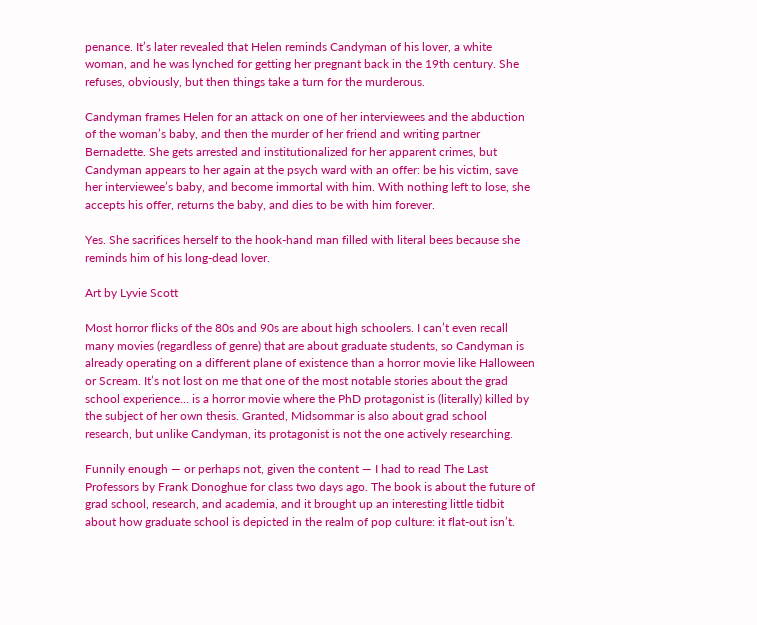penance. It’s later revealed that Helen reminds Candyman of his lover, a white woman, and he was lynched for getting her pregnant back in the 19th century. She refuses, obviously, but then things take a turn for the murderous.

Candyman frames Helen for an attack on one of her interviewees and the abduction of the woman’s baby, and then the murder of her friend and writing partner Bernadette. She gets arrested and institutionalized for her apparent crimes, but Candyman appears to her again at the psych ward with an offer: be his victim, save her interviewee’s baby, and become immortal with him. With nothing left to lose, she accepts his offer, returns the baby, and dies to be with him forever.

Yes. She sacrifices herself to the hook-hand man filled with literal bees because she reminds him of his long-dead lover.

Art by Lyvie Scott

Most horror flicks of the 80s and 90s are about high schoolers. I can’t even recall many movies (regardless of genre) that are about graduate students, so Candyman is already operating on a different plane of existence than a horror movie like Halloween or Scream. It’s not lost on me that one of the most notable stories about the grad school experience… is a horror movie where the PhD protagonist is (literally) killed by the subject of her own thesis. Granted, Midsommar is also about grad school research, but unlike Candyman, its protagonist is not the one actively researching.

Funnily enough — or perhaps not, given the content — I had to read The Last Professors by Frank Donoghue for class two days ago. The book is about the future of grad school, research, and academia, and it brought up an interesting little tidbit about how graduate school is depicted in the realm of pop culture: it flat-out isn’t.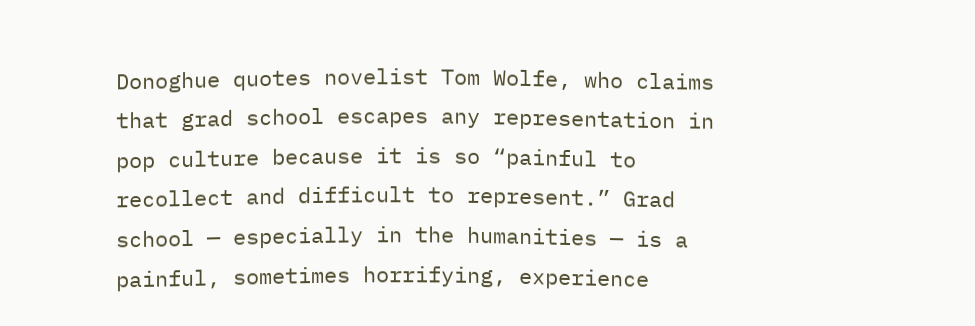Donoghue quotes novelist Tom Wolfe, who claims that grad school escapes any representation in pop culture because it is so “painful to recollect and difficult to represent.” Grad school — especially in the humanities — is a painful, sometimes horrifying, experience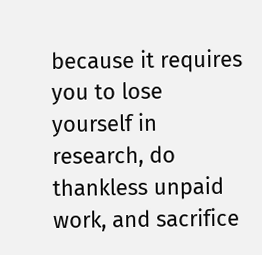because it requires you to lose yourself in research, do thankless unpaid work, and sacrifice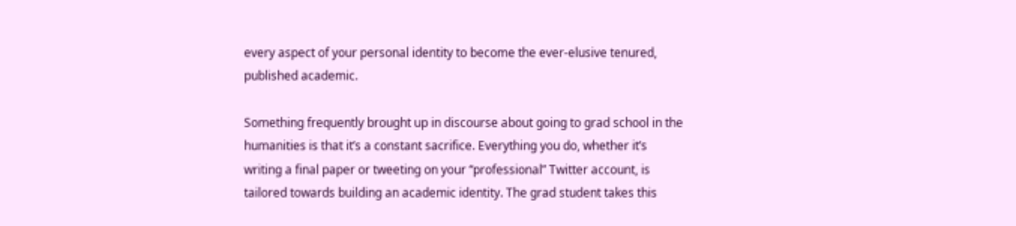every aspect of your personal identity to become the ever-elusive tenured, published academic.

Something frequently brought up in discourse about going to grad school in the humanities is that it’s a constant sacrifice. Everything you do, whether it’s writing a final paper or tweeting on your “professional” Twitter account, is tailored towards building an academic identity. The grad student takes this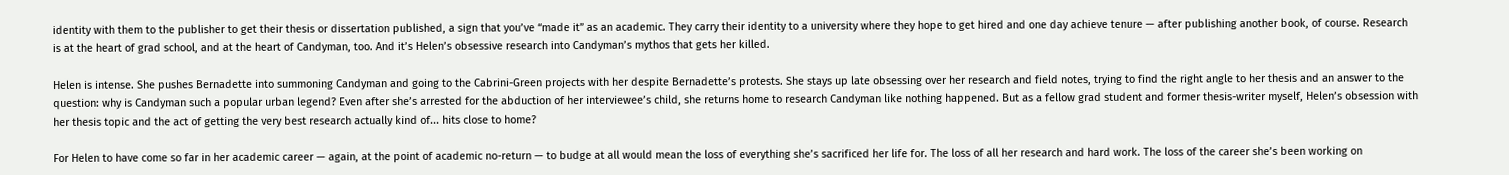identity with them to the publisher to get their thesis or dissertation published, a sign that you’ve “made it” as an academic. They carry their identity to a university where they hope to get hired and one day achieve tenure — after publishing another book, of course. Research is at the heart of grad school, and at the heart of Candyman, too. And it’s Helen’s obsessive research into Candyman’s mythos that gets her killed.

Helen is intense. She pushes Bernadette into summoning Candyman and going to the Cabrini-Green projects with her despite Bernadette’s protests. She stays up late obsessing over her research and field notes, trying to find the right angle to her thesis and an answer to the question: why is Candyman such a popular urban legend? Even after she’s arrested for the abduction of her interviewee’s child, she returns home to research Candyman like nothing happened. But as a fellow grad student and former thesis-writer myself, Helen’s obsession with her thesis topic and the act of getting the very best research actually kind of... hits close to home?

For Helen to have come so far in her academic career — again, at the point of academic no-return — to budge at all would mean the loss of everything she’s sacrificed her life for. The loss of all her research and hard work. The loss of the career she’s been working on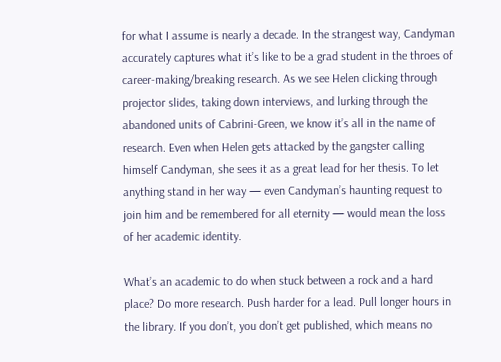for what I assume is nearly a decade. In the strangest way, Candyman accurately captures what it’s like to be a grad student in the throes of career-making/breaking research. As we see Helen clicking through projector slides, taking down interviews, and lurking through the abandoned units of Cabrini-Green, we know it’s all in the name of research. Even when Helen gets attacked by the gangster calling himself Candyman, she sees it as a great lead for her thesis. To let anything stand in her way — even Candyman’s haunting request to join him and be remembered for all eternity — would mean the loss of her academic identity.

What’s an academic to do when stuck between a rock and a hard place? Do more research. Push harder for a lead. Pull longer hours in the library. If you don’t, you don’t get published, which means no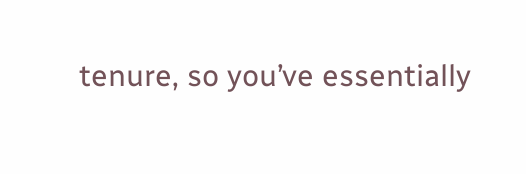tenure, so you’ve essentially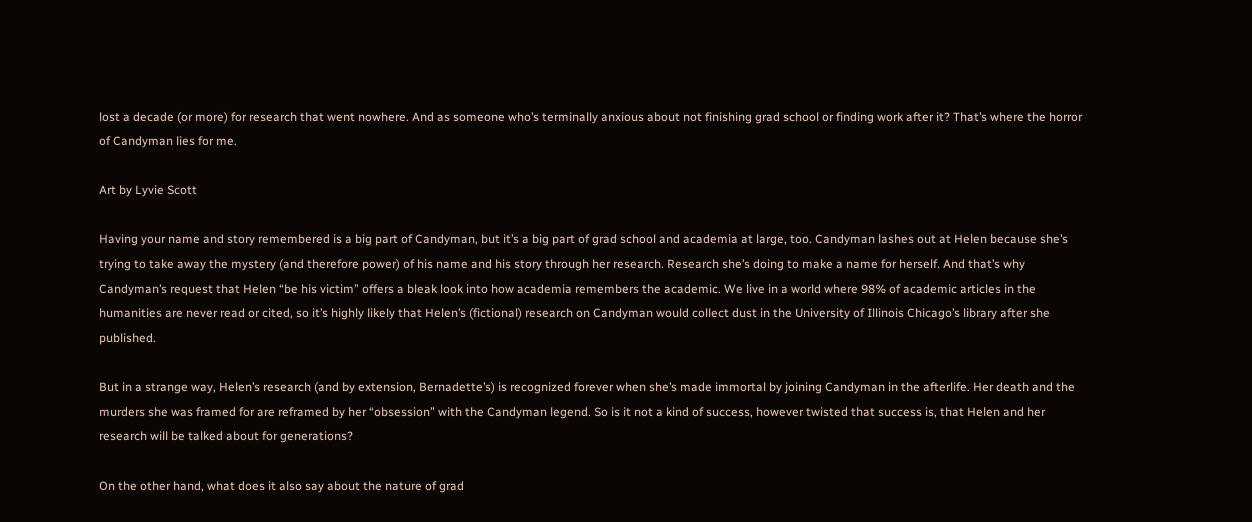lost a decade (or more) for research that went nowhere. And as someone who’s terminally anxious about not finishing grad school or finding work after it? That’s where the horror of Candyman lies for me.

Art by Lyvie Scott

Having your name and story remembered is a big part of Candyman, but it’s a big part of grad school and academia at large, too. Candyman lashes out at Helen because she’s trying to take away the mystery (and therefore power) of his name and his story through her research. Research she’s doing to make a name for herself. And that’s why Candyman’s request that Helen “be his victim” offers a bleak look into how academia remembers the academic. We live in a world where 98% of academic articles in the humanities are never read or cited, so it’s highly likely that Helen’s (fictional) research on Candyman would collect dust in the University of Illinois Chicago’s library after she published.

But in a strange way, Helen’s research (and by extension, Bernadette’s) is recognized forever when she’s made immortal by joining Candyman in the afterlife. Her death and the murders she was framed for are reframed by her “obsession” with the Candyman legend. So is it not a kind of success, however twisted that success is, that Helen and her research will be talked about for generations?

On the other hand, what does it also say about the nature of grad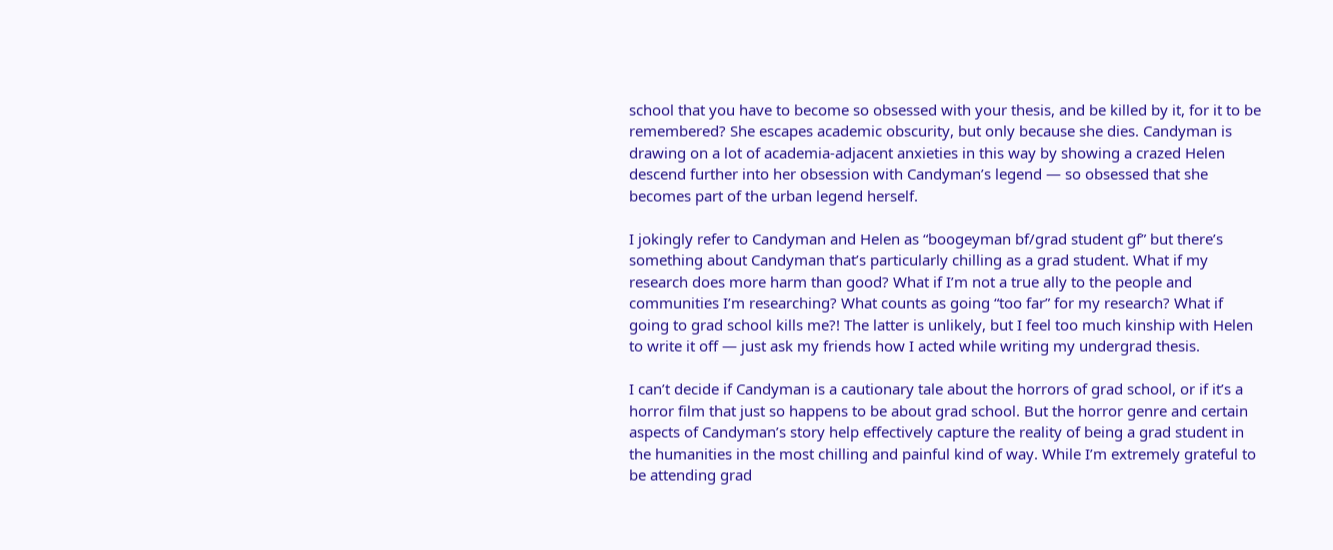school that you have to become so obsessed with your thesis, and be killed by it, for it to be remembered? She escapes academic obscurity, but only because she dies. Candyman is drawing on a lot of academia-adjacent anxieties in this way by showing a crazed Helen descend further into her obsession with Candyman’s legend — so obsessed that she becomes part of the urban legend herself.

I jokingly refer to Candyman and Helen as “boogeyman bf/grad student gf” but there’s something about Candyman that’s particularly chilling as a grad student. What if my research does more harm than good? What if I’m not a true ally to the people and communities I’m researching? What counts as going “too far” for my research? What if going to grad school kills me?! The latter is unlikely, but I feel too much kinship with Helen to write it off — just ask my friends how I acted while writing my undergrad thesis.

I can’t decide if Candyman is a cautionary tale about the horrors of grad school, or if it’s a horror film that just so happens to be about grad school. But the horror genre and certain aspects of Candyman’s story help effectively capture the reality of being a grad student in the humanities in the most chilling and painful kind of way. While I’m extremely grateful to be attending grad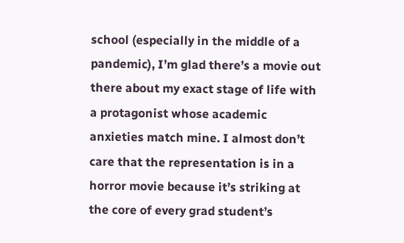school (especially in the middle of a pandemic), I’m glad there’s a movie out there about my exact stage of life with a protagonist whose academic anxieties match mine. I almost don’t care that the representation is in a horror movie because it’s striking at the core of every grad student’s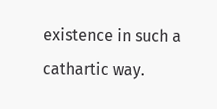existence in such a cathartic way.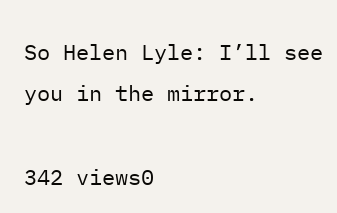So Helen Lyle: I’ll see you in the mirror.

342 views0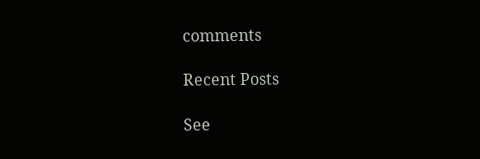comments

Recent Posts

See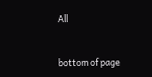All


bottom of page